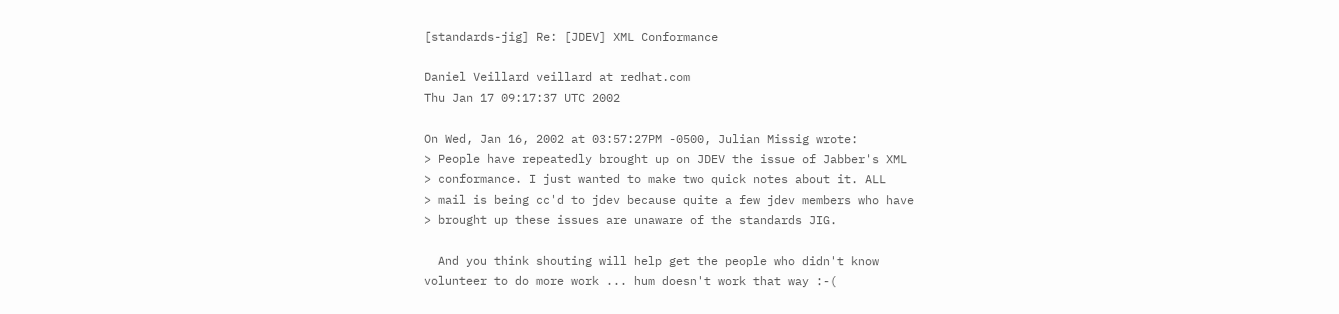[standards-jig] Re: [JDEV] XML Conformance

Daniel Veillard veillard at redhat.com
Thu Jan 17 09:17:37 UTC 2002

On Wed, Jan 16, 2002 at 03:57:27PM -0500, Julian Missig wrote:
> People have repeatedly brought up on JDEV the issue of Jabber's XML
> conformance. I just wanted to make two quick notes about it. ALL
> mail is being cc'd to jdev because quite a few jdev members who have
> brought up these issues are unaware of the standards JIG.

  And you think shouting will help get the people who didn't know
volunteer to do more work ... hum doesn't work that way :-(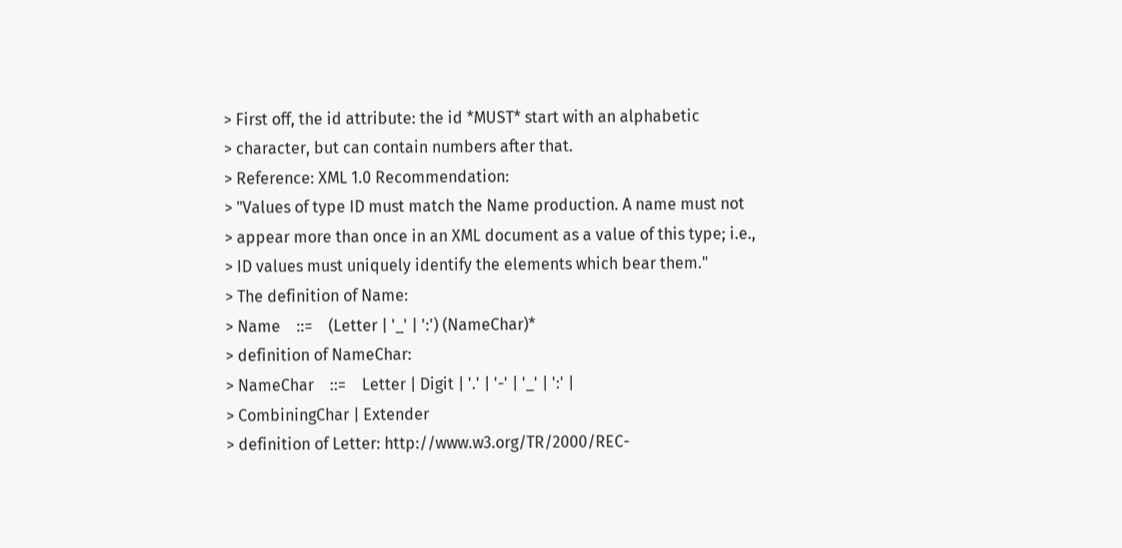> First off, the id attribute: the id *MUST* start with an alphabetic
> character, but can contain numbers after that.
> Reference: XML 1.0 Recommendation:
> "Values of type ID must match the Name production. A name must not
> appear more than once in an XML document as a value of this type; i.e.,
> ID values must uniquely identify the elements which bear them."
> The definition of Name:
> Name    ::=    (Letter | '_' | ':') (NameChar)*
> definition of NameChar:
> NameChar    ::=    Letter | Digit | '.' | '-' | '_' | ':' |
> CombiningChar | Extender
> definition of Letter: http://www.w3.org/TR/2000/REC-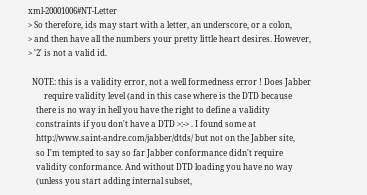xml-20001006#NT-Letter
> So therefore, ids may start with a letter, an underscore, or a colon,
> and then have all the numbers your pretty little heart desires. However,
> '2' is not a valid id.

  NOTE: this is a validity error, not a well formedness error ! Does Jabber
        require validity level (and in this case where is the DTD because
    there is no way in hell you have the right to define a validity
    constraints if you don't have a DTD >:-> . I found some at
    http://www.saint-andre.com/jabber/dtds/ but not on the Jabber site,
    so I'm tempted to say so far Jabber conformance didn't require
    validity conformance. And without DTD loading you have no way
    (unless you start adding internal subset,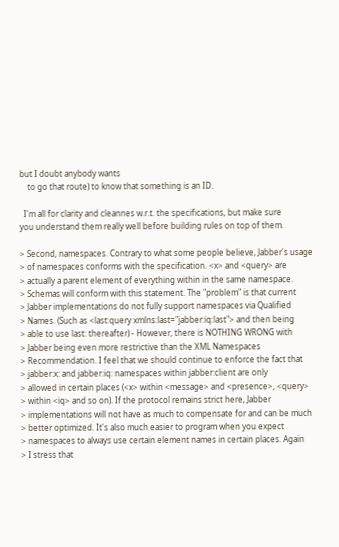but I doubt anybody wants
    to go that route) to know that something is an ID.

  I'm all for clarity and cleannes w.r.t. the specifications, but make sure
you understand them really well before building rules on top of them.

> Second, namespaces. Contrary to what some people believe, Jabber's usage
> of namespaces conforms with the specification. <x> and <query> are
> actually a parent element of everything within in the same namespace.
> Schemas will conform with this statement. The "problem" is that current
> Jabber implementations do not fully support namespaces via Qualified
> Names. (Such as <last:query xmlns:last="jabber:iq:last"> and then being
> able to use last: thereafter) - However, there is NOTHING WRONG with
> Jabber being even more restrictive than the XML Namespaces
> Recommendation. I feel that we should continue to enforce the fact that
> jabber:x: and jabber:iq: namespaces within jabber:client are only
> allowed in certain places (<x> within <message> and <presence>, <query>
> within <iq> and so on). If the protocol remains strict here, Jabber
> implementations will not have as much to compensate for and can be much
> better optimized. It's also much easier to program when you expect
> namespaces to always use certain element names in certain places. Again
> I stress that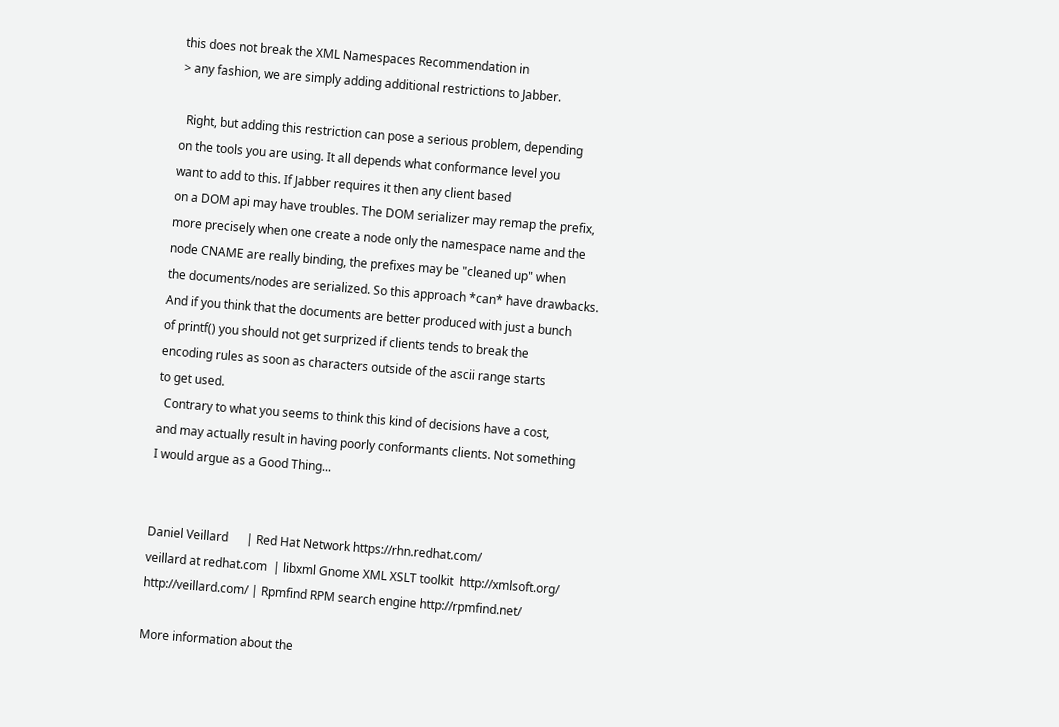this does not break the XML Namespaces Recommendation in
> any fashion, we are simply adding additional restrictions to Jabber.

  Right, but adding this restriction can pose a serious problem, depending
on the tools you are using. It all depends what conformance level you
want to add to this. If Jabber requires it then any client based
on a DOM api may have troubles. The DOM serializer may remap the prefix,
more precisely when one create a node only the namespace name and the
node CNAME are really binding, the prefixes may be "cleaned up" when
the documents/nodes are serialized. So this approach *can* have drawbacks.
And if you think that the documents are better produced with just a bunch
of printf() you should not get surprized if clients tends to break the
encoding rules as soon as characters outside of the ascii range starts
to get used.
  Contrary to what you seems to think this kind of decisions have a cost,
and may actually result in having poorly conformants clients. Not something
I would argue as a Good Thing...


Daniel Veillard      | Red Hat Network https://rhn.redhat.com/
veillard at redhat.com  | libxml Gnome XML XSLT toolkit  http://xmlsoft.org/
http://veillard.com/ | Rpmfind RPM search engine http://rpmfind.net/

More information about the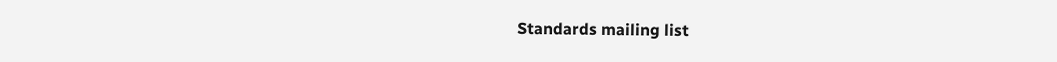Standards mailing list